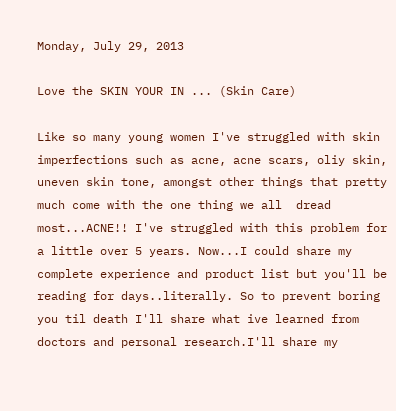Monday, July 29, 2013

Love the SKIN YOUR IN ... (Skin Care)

Like so many young women I've struggled with skin imperfections such as acne, acne scars, oliy skin, uneven skin tone, amongst other things that pretty much come with the one thing we all  dread most...ACNE!! I've struggled with this problem for a little over 5 years. Now...I could share my complete experience and product list but you'll be reading for days..literally. So to prevent boring you til death I'll share what ive learned from doctors and personal research.I'll share my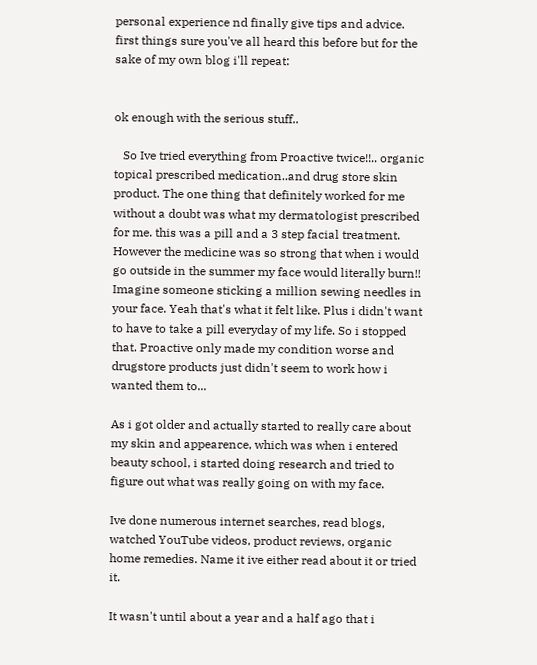personal experience nd finally give tips and advice.
first things sure you've all heard this before but for the sake of my own blog i'll repeat:


ok enough with the serious stuff..

   So Ive tried everything from Proactive twice!!.. organic topical prescribed medication..and drug store skin product. The one thing that definitely worked for me without a doubt was what my dermatologist prescribed for me. this was a pill and a 3 step facial treatment. However the medicine was so strong that when i would go outside in the summer my face would literally burn!! Imagine someone sticking a million sewing needles in your face. Yeah that's what it felt like. Plus i didn't want to have to take a pill everyday of my life. So i stopped that. Proactive only made my condition worse and drugstore products just didn't seem to work how i wanted them to...

As i got older and actually started to really care about my skin and appearence, which was when i entered beauty school, i started doing research and tried to figure out what was really going on with my face.

Ive done numerous internet searches, read blogs, watched YouTube videos, product reviews, organic home remedies. Name it ive either read about it or tried it.

It wasn't until about a year and a half ago that i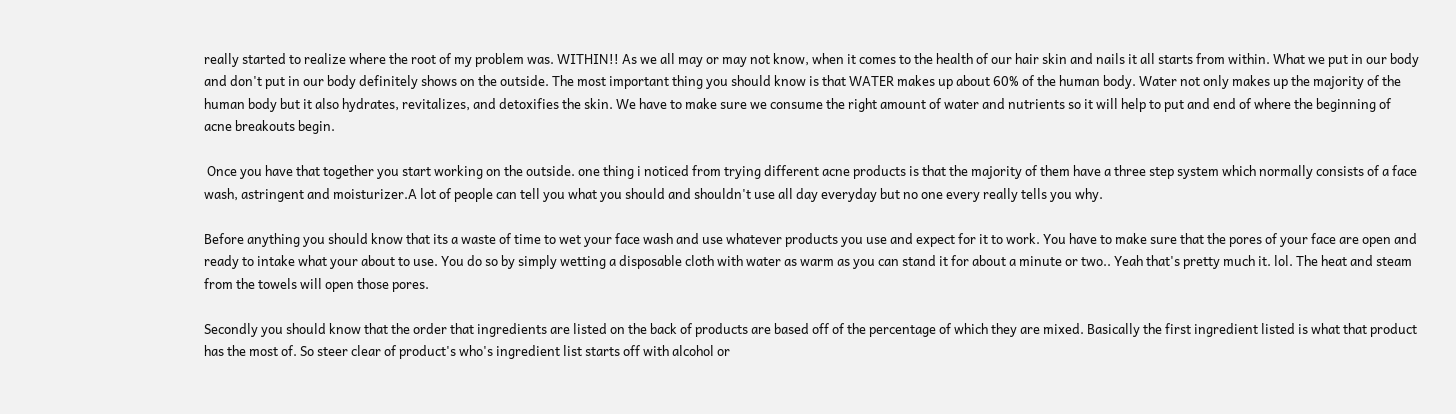really started to realize where the root of my problem was. WITHIN!! As we all may or may not know, when it comes to the health of our hair skin and nails it all starts from within. What we put in our body and don't put in our body definitely shows on the outside. The most important thing you should know is that WATER makes up about 60% of the human body. Water not only makes up the majority of the human body but it also hydrates, revitalizes, and detoxifies the skin. We have to make sure we consume the right amount of water and nutrients so it will help to put and end of where the beginning of acne breakouts begin.

 Once you have that together you start working on the outside. one thing i noticed from trying different acne products is that the majority of them have a three step system which normally consists of a face wash, astringent and moisturizer.A lot of people can tell you what you should and shouldn't use all day everyday but no one every really tells you why.

Before anything you should know that its a waste of time to wet your face wash and use whatever products you use and expect for it to work. You have to make sure that the pores of your face are open and ready to intake what your about to use. You do so by simply wetting a disposable cloth with water as warm as you can stand it for about a minute or two.. Yeah that's pretty much it. lol. The heat and steam from the towels will open those pores.

Secondly you should know that the order that ingredients are listed on the back of products are based off of the percentage of which they are mixed. Basically the first ingredient listed is what that product has the most of. So steer clear of product's who's ingredient list starts off with alcohol or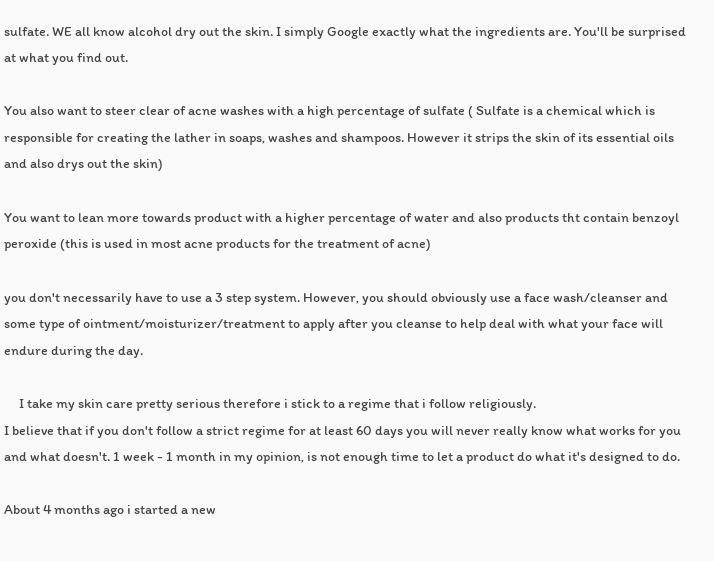sulfate. WE all know alcohol dry out the skin. I simply Google exactly what the ingredients are. You'll be surprised at what you find out.

You also want to steer clear of acne washes with a high percentage of sulfate ( Sulfate is a chemical which is responsible for creating the lather in soaps, washes and shampoos. However it strips the skin of its essential oils and also drys out the skin)

You want to lean more towards product with a higher percentage of water and also products tht contain benzoyl peroxide (this is used in most acne products for the treatment of acne)

you don't necessarily have to use a 3 step system. However, you should obviously use a face wash/cleanser and some type of ointment/moisturizer/treatment to apply after you cleanse to help deal with what your face will endure during the day.

     I take my skin care pretty serious therefore i stick to a regime that i follow religiously.
I believe that if you don't follow a strict regime for at least 60 days you will never really know what works for you and what doesn't. 1 week - 1 month in my opinion, is not enough time to let a product do what it's designed to do.

About 4 months ago i started a new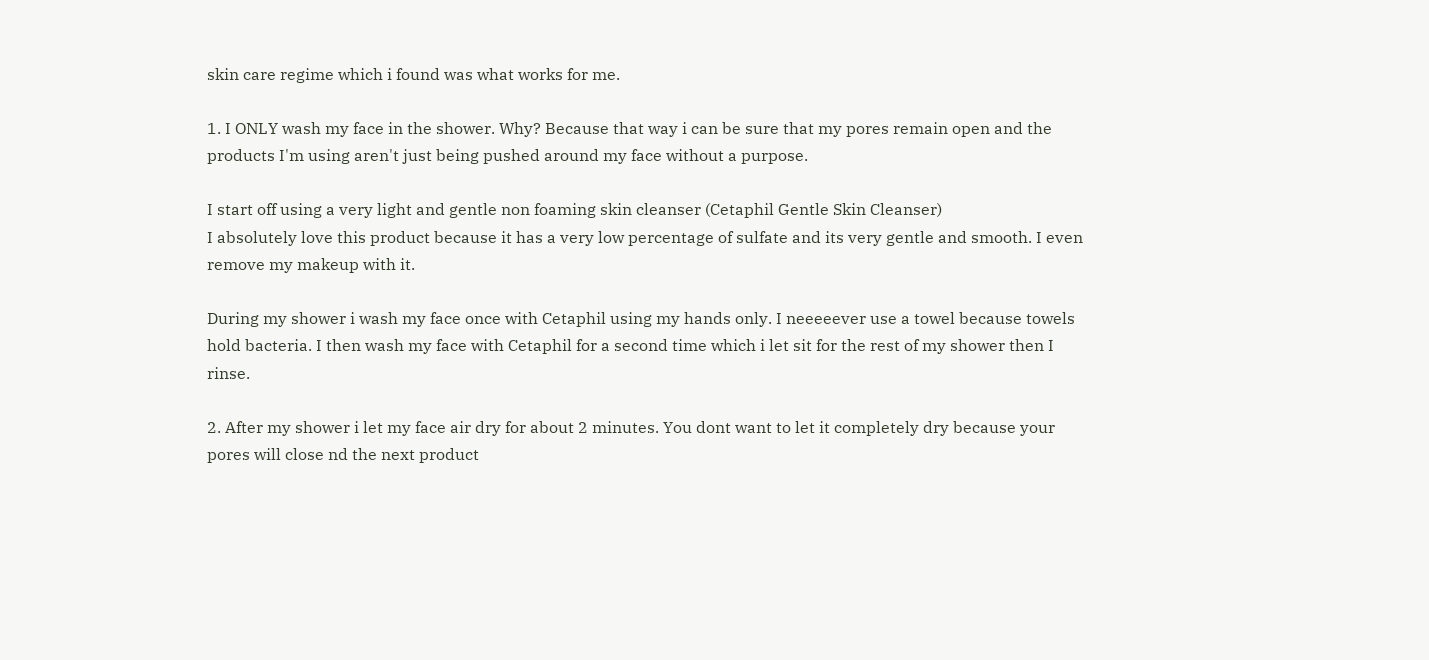skin care regime which i found was what works for me.

1. I ONLY wash my face in the shower. Why? Because that way i can be sure that my pores remain open and the products I'm using aren't just being pushed around my face without a purpose.

I start off using a very light and gentle non foaming skin cleanser (Cetaphil Gentle Skin Cleanser)
I absolutely love this product because it has a very low percentage of sulfate and its very gentle and smooth. I even remove my makeup with it.

During my shower i wash my face once with Cetaphil using my hands only. I neeeeever use a towel because towels hold bacteria. I then wash my face with Cetaphil for a second time which i let sit for the rest of my shower then I rinse.

2. After my shower i let my face air dry for about 2 minutes. You dont want to let it completely dry because your pores will close nd the next product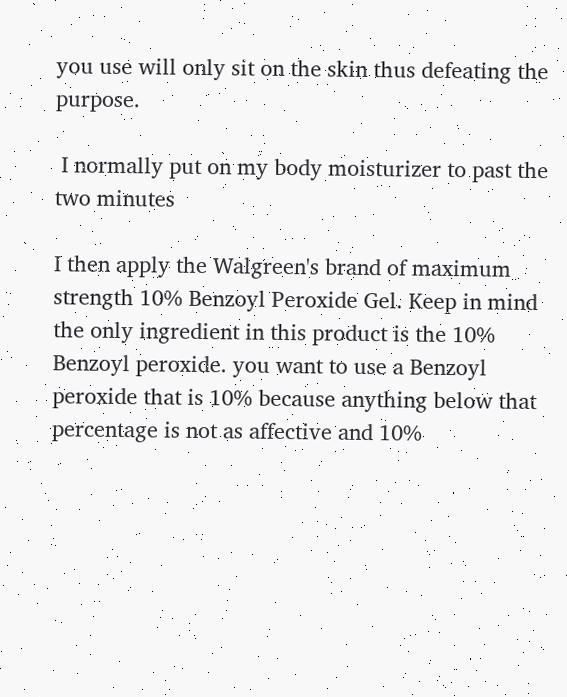you use will only sit on the skin thus defeating the purpose.

 I normally put on my body moisturizer to past the two minutes

I then apply the Walgreen's brand of maximum strength 10% Benzoyl Peroxide Gel. Keep in mind the only ingredient in this product is the 10% Benzoyl peroxide. you want to use a Benzoyl peroxide that is 10% because anything below that percentage is not as affective and 10%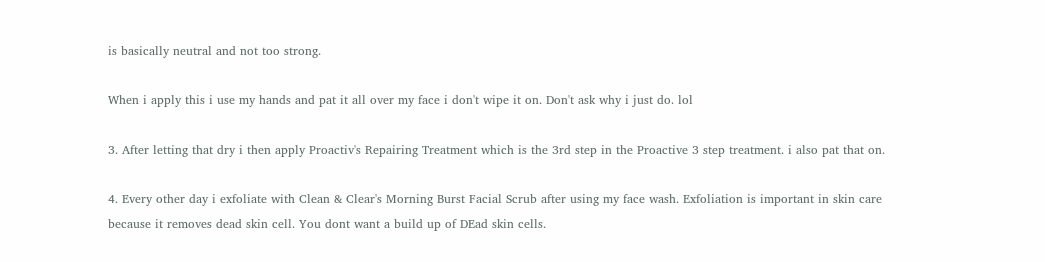is basically neutral and not too strong.

When i apply this i use my hands and pat it all over my face i don't wipe it on. Don't ask why i just do. lol

3. After letting that dry i then apply Proactiv's Repairing Treatment which is the 3rd step in the Proactive 3 step treatment. i also pat that on.

4. Every other day i exfoliate with Clean & Clear's Morning Burst Facial Scrub after using my face wash. Exfoliation is important in skin care because it removes dead skin cell. You dont want a build up of DEad skin cells.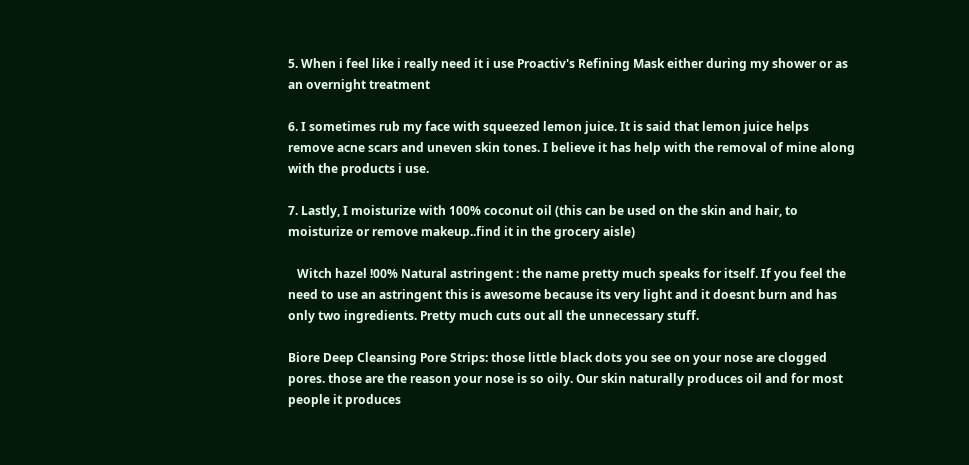5. When i feel like i really need it i use Proactiv's Refining Mask either during my shower or as an overnight treatment

6. I sometimes rub my face with squeezed lemon juice. It is said that lemon juice helps remove acne scars and uneven skin tones. I believe it has help with the removal of mine along with the products i use.

7. Lastly, I moisturize with 100% coconut oil (this can be used on the skin and hair, to moisturize or remove makeup..find it in the grocery aisle)

   Witch hazel !00% Natural astringent : the name pretty much speaks for itself. If you feel the need to use an astringent this is awesome because its very light and it doesnt burn and has only two ingredients. Pretty much cuts out all the unnecessary stuff.

Biore Deep Cleansing Pore Strips: those little black dots you see on your nose are clogged pores. those are the reason your nose is so oily. Our skin naturally produces oil and for most people it produces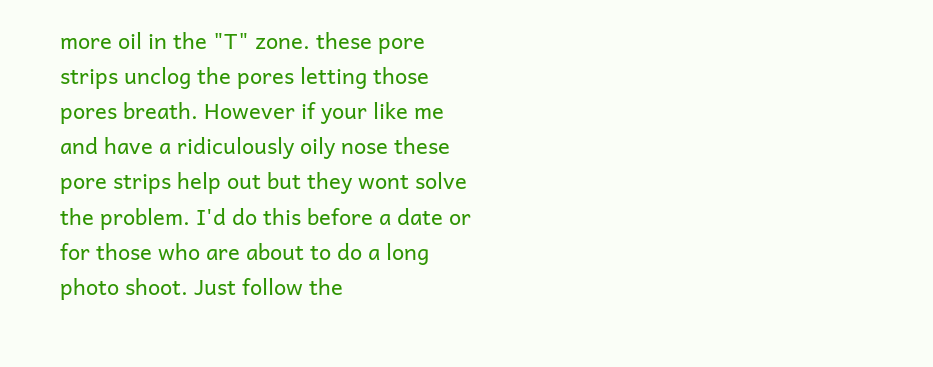more oil in the "T" zone. these pore strips unclog the pores letting those pores breath. However if your like me and have a ridiculously oily nose these pore strips help out but they wont solve the problem. I'd do this before a date or for those who are about to do a long photo shoot. Just follow the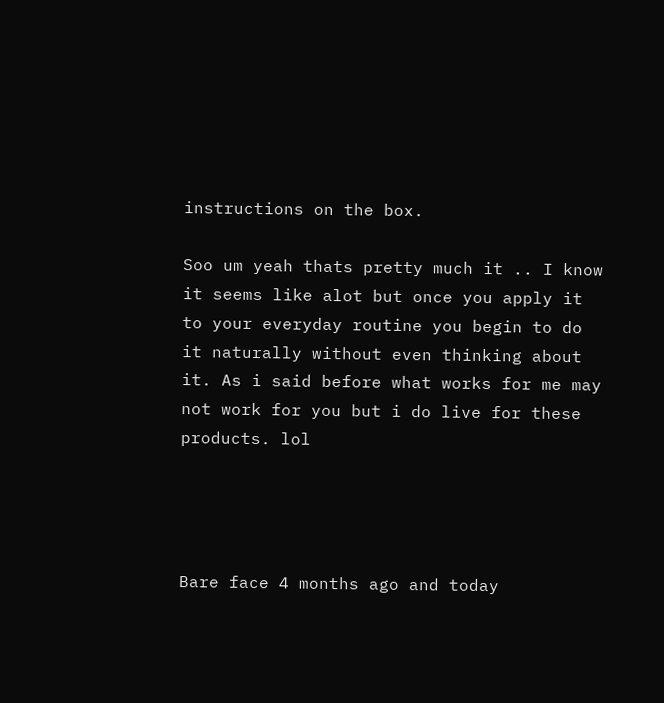instructions on the box.

Soo um yeah thats pretty much it .. I know it seems like alot but once you apply it to your everyday routine you begin to do it naturally without even thinking about it. As i said before what works for me may not work for you but i do live for these products. lol




Bare face 4 months ago and today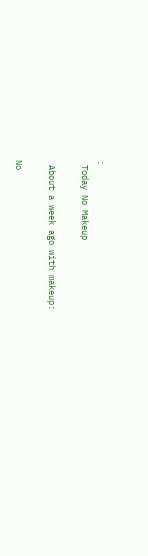:
 Today No Makeup

 About a week ago with makeup:

No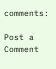comments:

Post a Comment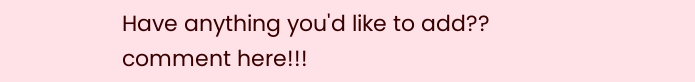Have anything you'd like to add?? comment here!!!